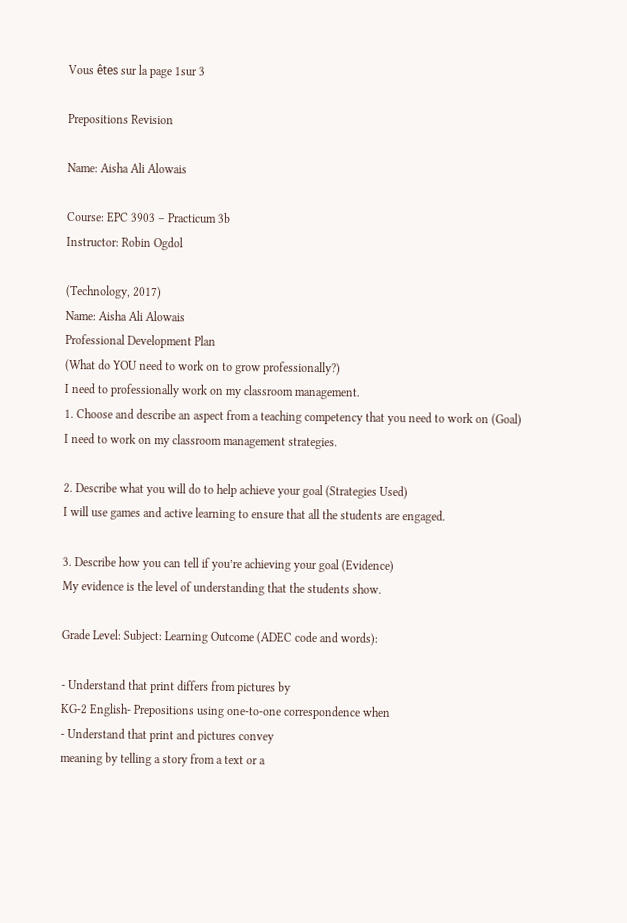Vous êtes sur la page 1sur 3

Prepositions Revision

Name: Aisha Ali Alowais

Course: EPC 3903 – Practicum 3b
Instructor: Robin Ogdol

(Technology, 2017)
Name: Aisha Ali Alowais
Professional Development Plan
(What do YOU need to work on to grow professionally?)
I need to professionally work on my classroom management.
1. Choose and describe an aspect from a teaching competency that you need to work on (Goal)
I need to work on my classroom management strategies.

2. Describe what you will do to help achieve your goal (Strategies Used)
I will use games and active learning to ensure that all the students are engaged.

3. Describe how you can tell if you’re achieving your goal (Evidence)
My evidence is the level of understanding that the students show.

Grade Level: Subject: Learning Outcome (ADEC code and words):

- Understand that print differs from pictures by
KG-2 English- Prepositions using one-to-one correspondence when
- Understand that print and pictures convey
meaning by telling a story from a text or a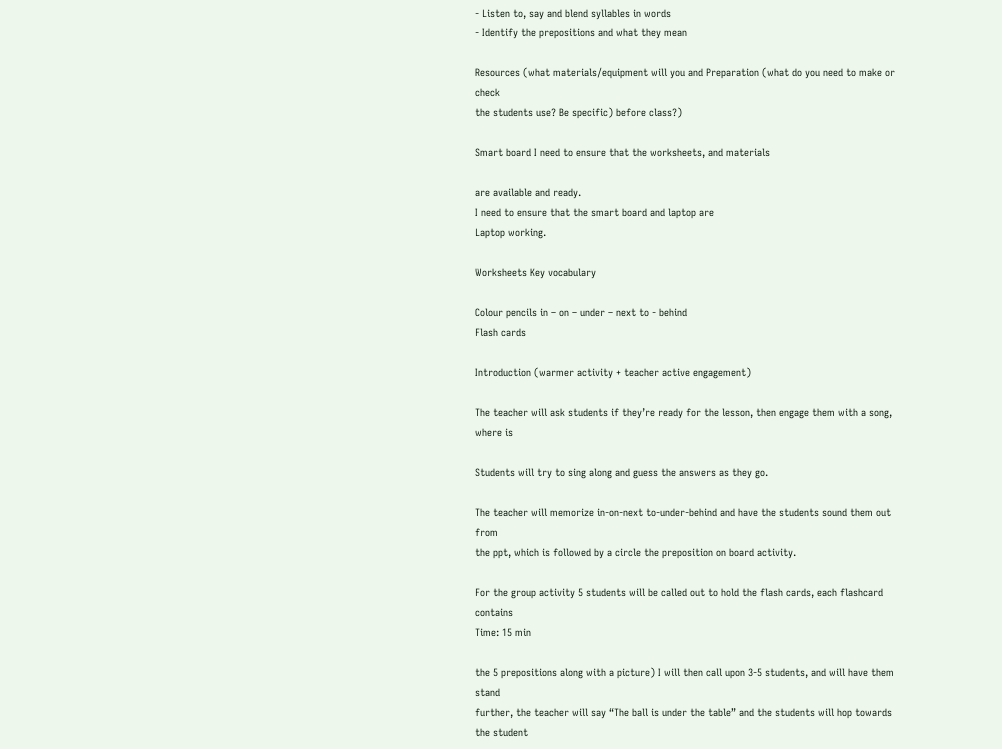- Listen to, say and blend syllables in words
- Identify the prepositions and what they mean

Resources (what materials/equipment will you and Preparation (what do you need to make or check
the students use? Be specific) before class?)

Smart board I need to ensure that the worksheets, and materials

are available and ready.
I need to ensure that the smart board and laptop are
Laptop working.

Worksheets Key vocabulary

Colour pencils in – on – under – next to - behind
Flash cards

Introduction (warmer activity + teacher active engagement)

The teacher will ask students if they’re ready for the lesson, then engage them with a song, where is

Students will try to sing along and guess the answers as they go.

The teacher will memorize in-on-next to-under-behind and have the students sound them out from
the ppt, which is followed by a circle the preposition on board activity.

For the group activity 5 students will be called out to hold the flash cards, each flashcard contains
Time: 15 min

the 5 prepositions along with a picture) I will then call upon 3-5 students, and will have them stand
further, the teacher will say “The ball is under the table” and the students will hop towards the student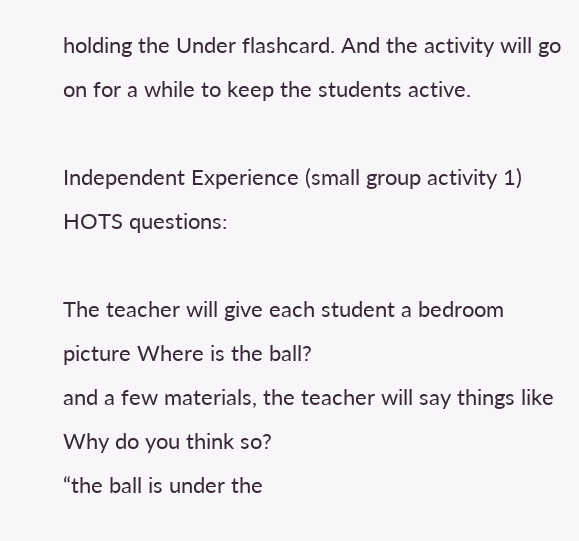holding the Under flashcard. And the activity will go on for a while to keep the students active.

Independent Experience (small group activity 1) HOTS questions:

The teacher will give each student a bedroom picture Where is the ball?
and a few materials, the teacher will say things like Why do you think so?
“the ball is under the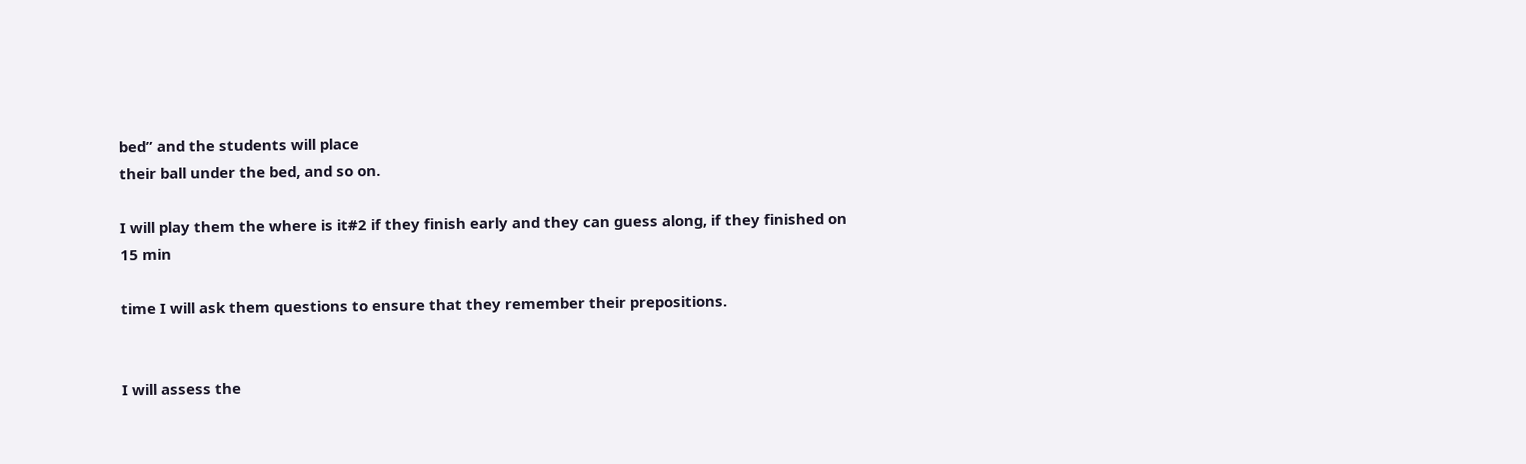bed” and the students will place
their ball under the bed, and so on.

I will play them the where is it#2 if they finish early and they can guess along, if they finished on
15 min

time I will ask them questions to ensure that they remember their prepositions.


I will assess the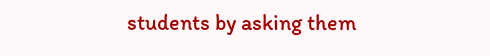students by asking them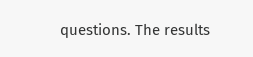questions. The results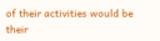of their activities would be their